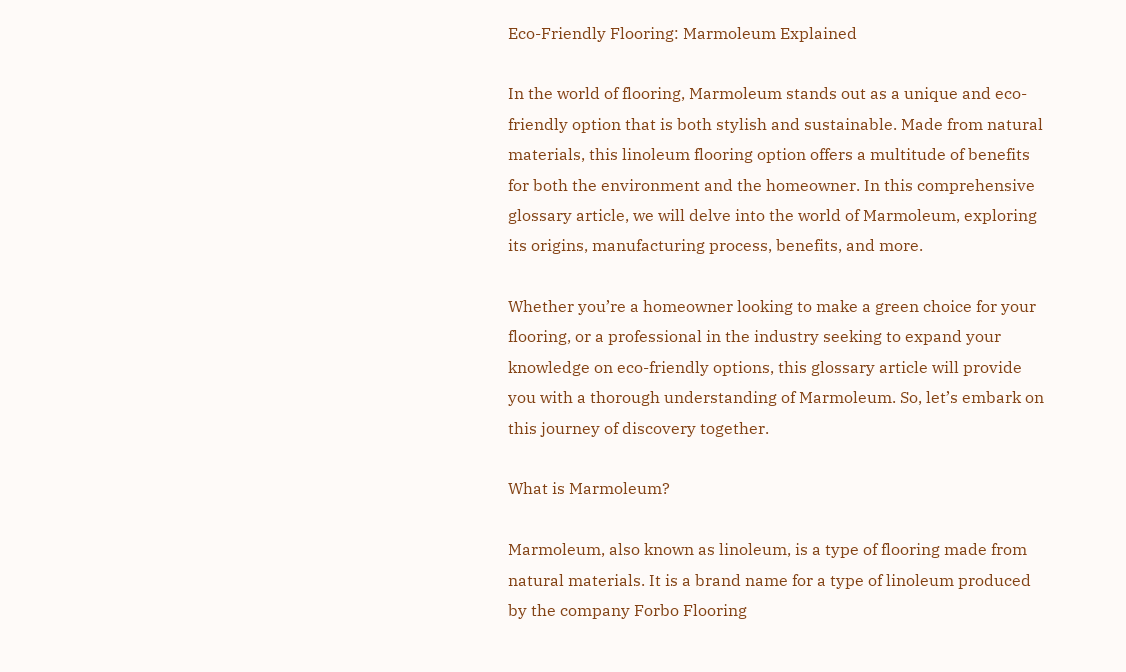Eco-Friendly Flooring: Marmoleum Explained

In the world of flooring, Marmoleum stands out as a unique and eco-friendly option that is both stylish and sustainable. Made from natural materials, this linoleum flooring option offers a multitude of benefits for both the environment and the homeowner. In this comprehensive glossary article, we will delve into the world of Marmoleum, exploring its origins, manufacturing process, benefits, and more.

Whether you’re a homeowner looking to make a green choice for your flooring, or a professional in the industry seeking to expand your knowledge on eco-friendly options, this glossary article will provide you with a thorough understanding of Marmoleum. So, let’s embark on this journey of discovery together.

What is Marmoleum?

Marmoleum, also known as linoleum, is a type of flooring made from natural materials. It is a brand name for a type of linoleum produced by the company Forbo Flooring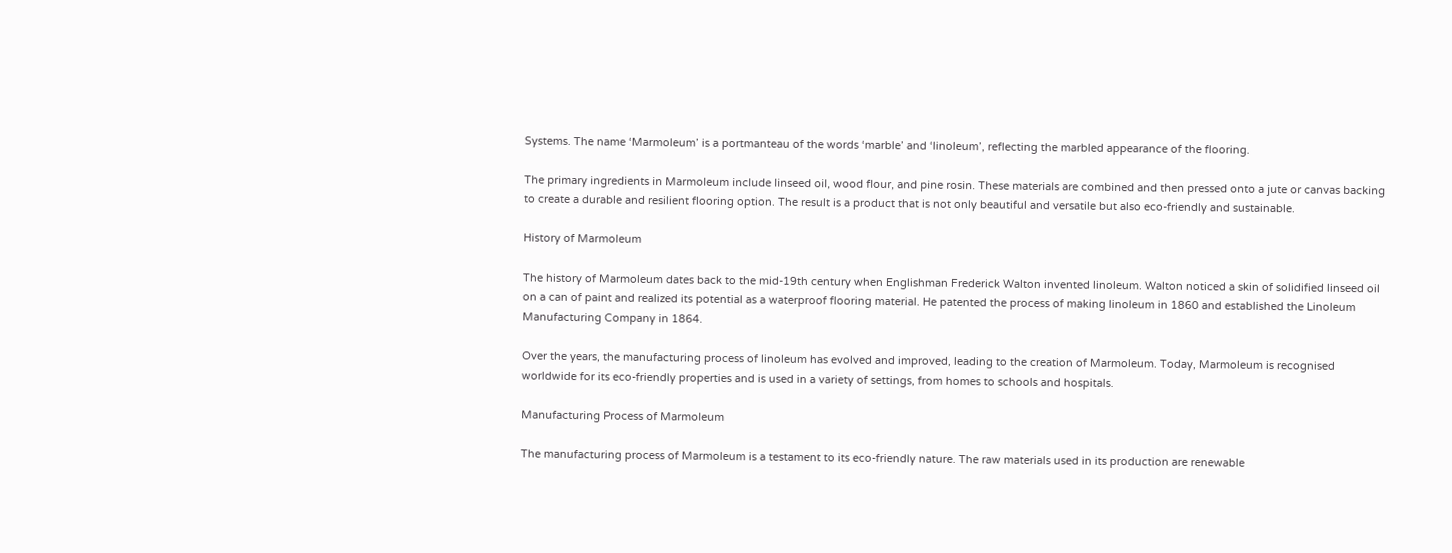Systems. The name ‘Marmoleum’ is a portmanteau of the words ‘marble’ and ‘linoleum’, reflecting the marbled appearance of the flooring.

The primary ingredients in Marmoleum include linseed oil, wood flour, and pine rosin. These materials are combined and then pressed onto a jute or canvas backing to create a durable and resilient flooring option. The result is a product that is not only beautiful and versatile but also eco-friendly and sustainable.

History of Marmoleum

The history of Marmoleum dates back to the mid-19th century when Englishman Frederick Walton invented linoleum. Walton noticed a skin of solidified linseed oil on a can of paint and realized its potential as a waterproof flooring material. He patented the process of making linoleum in 1860 and established the Linoleum Manufacturing Company in 1864.

Over the years, the manufacturing process of linoleum has evolved and improved, leading to the creation of Marmoleum. Today, Marmoleum is recognised worldwide for its eco-friendly properties and is used in a variety of settings, from homes to schools and hospitals.

Manufacturing Process of Marmoleum

The manufacturing process of Marmoleum is a testament to its eco-friendly nature. The raw materials used in its production are renewable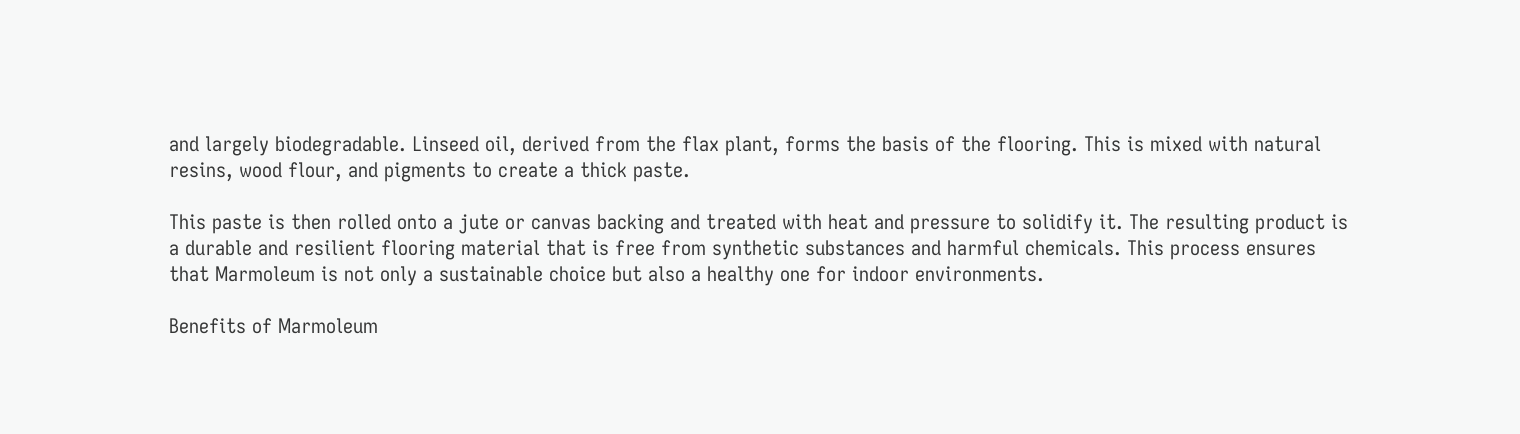and largely biodegradable. Linseed oil, derived from the flax plant, forms the basis of the flooring. This is mixed with natural resins, wood flour, and pigments to create a thick paste.

This paste is then rolled onto a jute or canvas backing and treated with heat and pressure to solidify it. The resulting product is a durable and resilient flooring material that is free from synthetic substances and harmful chemicals. This process ensures that Marmoleum is not only a sustainable choice but also a healthy one for indoor environments.

Benefits of Marmoleum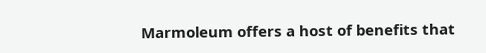Marmoleum offers a host of benefits that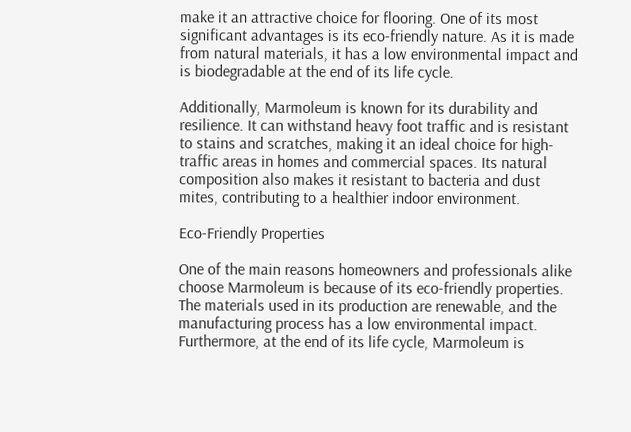make it an attractive choice for flooring. One of its most significant advantages is its eco-friendly nature. As it is made from natural materials, it has a low environmental impact and is biodegradable at the end of its life cycle.

Additionally, Marmoleum is known for its durability and resilience. It can withstand heavy foot traffic and is resistant to stains and scratches, making it an ideal choice for high-traffic areas in homes and commercial spaces. Its natural composition also makes it resistant to bacteria and dust mites, contributing to a healthier indoor environment.

Eco-Friendly Properties

One of the main reasons homeowners and professionals alike choose Marmoleum is because of its eco-friendly properties. The materials used in its production are renewable, and the manufacturing process has a low environmental impact. Furthermore, at the end of its life cycle, Marmoleum is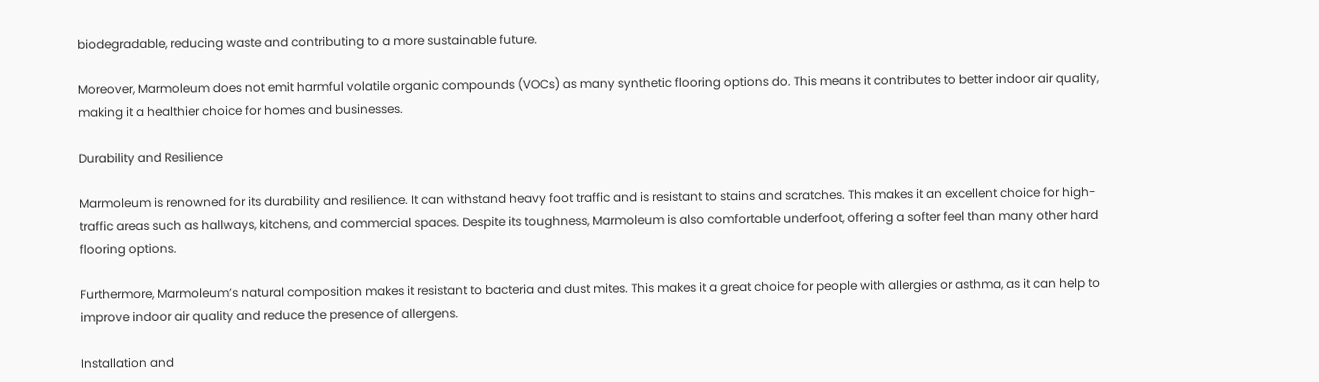biodegradable, reducing waste and contributing to a more sustainable future.

Moreover, Marmoleum does not emit harmful volatile organic compounds (VOCs) as many synthetic flooring options do. This means it contributes to better indoor air quality, making it a healthier choice for homes and businesses.

Durability and Resilience

Marmoleum is renowned for its durability and resilience. It can withstand heavy foot traffic and is resistant to stains and scratches. This makes it an excellent choice for high-traffic areas such as hallways, kitchens, and commercial spaces. Despite its toughness, Marmoleum is also comfortable underfoot, offering a softer feel than many other hard flooring options.

Furthermore, Marmoleum’s natural composition makes it resistant to bacteria and dust mites. This makes it a great choice for people with allergies or asthma, as it can help to improve indoor air quality and reduce the presence of allergens.

Installation and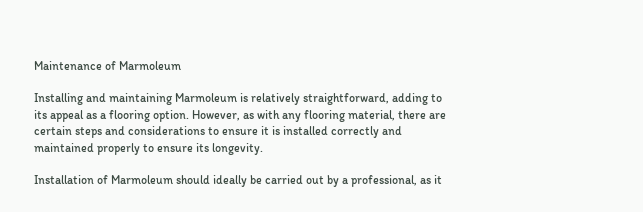Maintenance of Marmoleum

Installing and maintaining Marmoleum is relatively straightforward, adding to its appeal as a flooring option. However, as with any flooring material, there are certain steps and considerations to ensure it is installed correctly and maintained properly to ensure its longevity.

Installation of Marmoleum should ideally be carried out by a professional, as it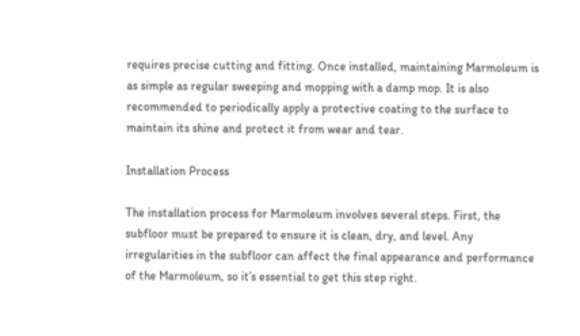requires precise cutting and fitting. Once installed, maintaining Marmoleum is as simple as regular sweeping and mopping with a damp mop. It is also recommended to periodically apply a protective coating to the surface to maintain its shine and protect it from wear and tear.

Installation Process

The installation process for Marmoleum involves several steps. First, the subfloor must be prepared to ensure it is clean, dry, and level. Any irregularities in the subfloor can affect the final appearance and performance of the Marmoleum, so it’s essential to get this step right.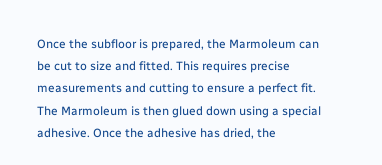Once the subfloor is prepared, the Marmoleum can be cut to size and fitted. This requires precise measurements and cutting to ensure a perfect fit. The Marmoleum is then glued down using a special adhesive. Once the adhesive has dried, the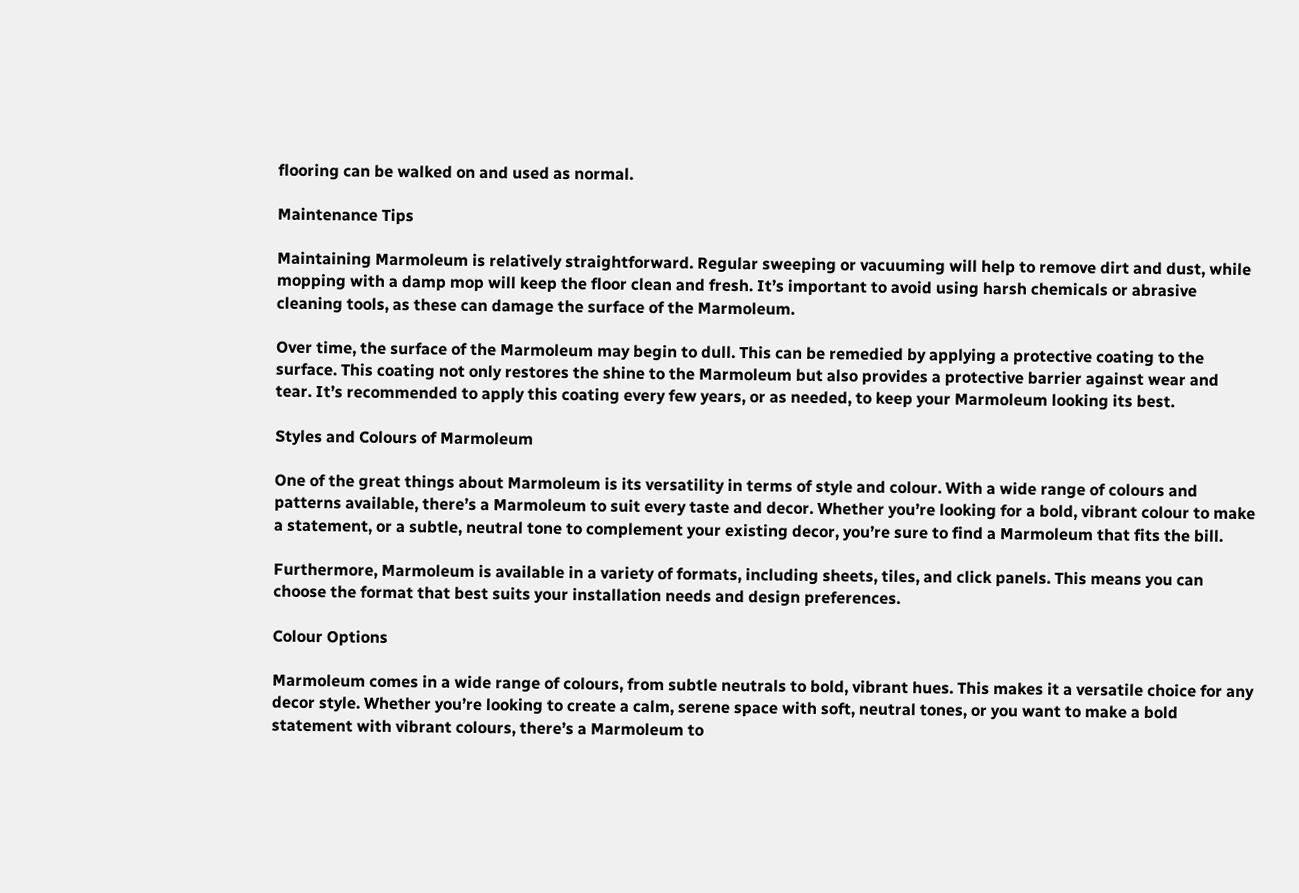flooring can be walked on and used as normal.

Maintenance Tips

Maintaining Marmoleum is relatively straightforward. Regular sweeping or vacuuming will help to remove dirt and dust, while mopping with a damp mop will keep the floor clean and fresh. It’s important to avoid using harsh chemicals or abrasive cleaning tools, as these can damage the surface of the Marmoleum.

Over time, the surface of the Marmoleum may begin to dull. This can be remedied by applying a protective coating to the surface. This coating not only restores the shine to the Marmoleum but also provides a protective barrier against wear and tear. It’s recommended to apply this coating every few years, or as needed, to keep your Marmoleum looking its best.

Styles and Colours of Marmoleum

One of the great things about Marmoleum is its versatility in terms of style and colour. With a wide range of colours and patterns available, there’s a Marmoleum to suit every taste and decor. Whether you’re looking for a bold, vibrant colour to make a statement, or a subtle, neutral tone to complement your existing decor, you’re sure to find a Marmoleum that fits the bill.

Furthermore, Marmoleum is available in a variety of formats, including sheets, tiles, and click panels. This means you can choose the format that best suits your installation needs and design preferences.

Colour Options

Marmoleum comes in a wide range of colours, from subtle neutrals to bold, vibrant hues. This makes it a versatile choice for any decor style. Whether you’re looking to create a calm, serene space with soft, neutral tones, or you want to make a bold statement with vibrant colours, there’s a Marmoleum to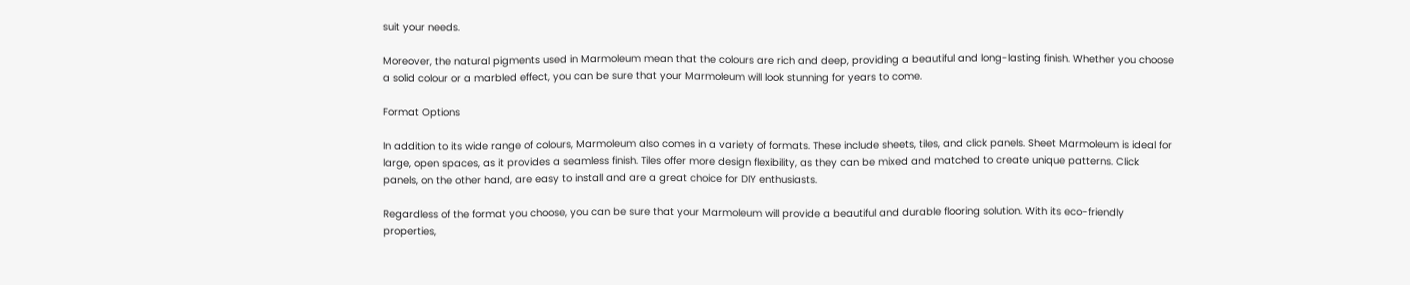suit your needs.

Moreover, the natural pigments used in Marmoleum mean that the colours are rich and deep, providing a beautiful and long-lasting finish. Whether you choose a solid colour or a marbled effect, you can be sure that your Marmoleum will look stunning for years to come.

Format Options

In addition to its wide range of colours, Marmoleum also comes in a variety of formats. These include sheets, tiles, and click panels. Sheet Marmoleum is ideal for large, open spaces, as it provides a seamless finish. Tiles offer more design flexibility, as they can be mixed and matched to create unique patterns. Click panels, on the other hand, are easy to install and are a great choice for DIY enthusiasts.

Regardless of the format you choose, you can be sure that your Marmoleum will provide a beautiful and durable flooring solution. With its eco-friendly properties,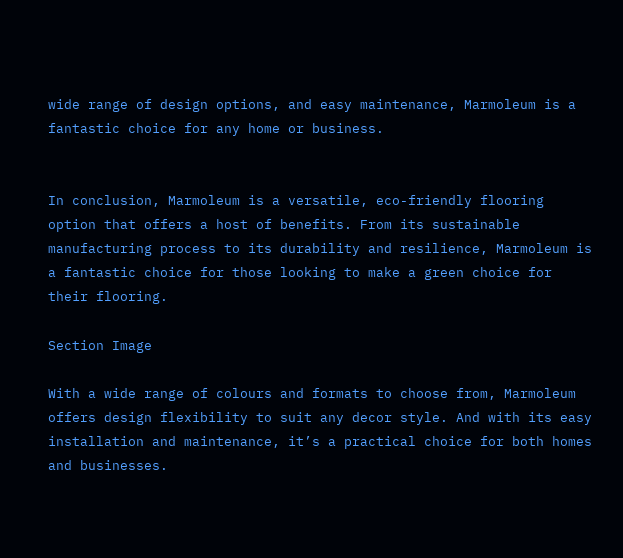wide range of design options, and easy maintenance, Marmoleum is a fantastic choice for any home or business.


In conclusion, Marmoleum is a versatile, eco-friendly flooring option that offers a host of benefits. From its sustainable manufacturing process to its durability and resilience, Marmoleum is a fantastic choice for those looking to make a green choice for their flooring.

Section Image

With a wide range of colours and formats to choose from, Marmoleum offers design flexibility to suit any decor style. And with its easy installation and maintenance, it’s a practical choice for both homes and businesses.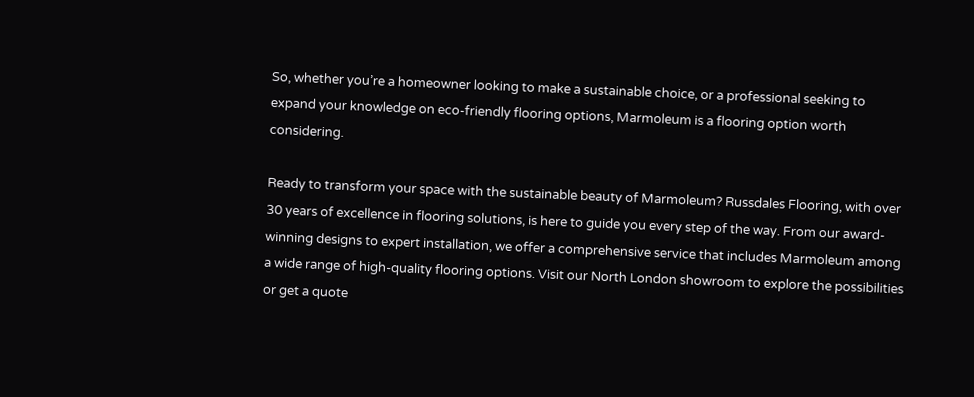So, whether you’re a homeowner looking to make a sustainable choice, or a professional seeking to expand your knowledge on eco-friendly flooring options, Marmoleum is a flooring option worth considering.

Ready to transform your space with the sustainable beauty of Marmoleum? Russdales Flooring, with over 30 years of excellence in flooring solutions, is here to guide you every step of the way. From our award-winning designs to expert installation, we offer a comprehensive service that includes Marmoleum among a wide range of high-quality flooring options. Visit our North London showroom to explore the possibilities or get a quote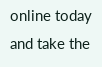online today and take the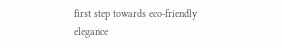first step towards eco-friendly elegance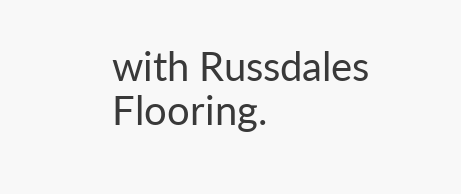with Russdales Flooring.